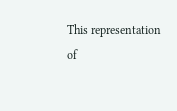This representation of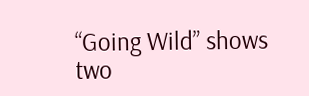“Going Wild” shows two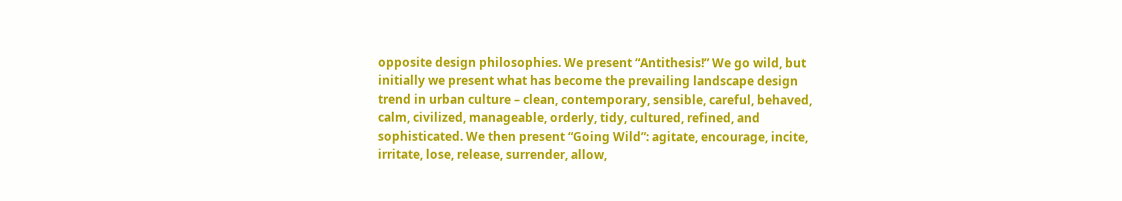opposite design philosophies. We present “Antithesis!” We go wild, but initially we present what has become the prevailing landscape design trend in urban culture – clean, contemporary, sensible, careful, behaved, calm, civilized, manageable, orderly, tidy, cultured, refined, and sophisticated. We then present “Going Wild”: agitate, encourage, incite, irritate, lose, release, surrender, allow,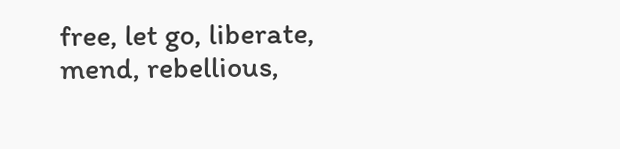free, let go, liberate, mend, rebellious,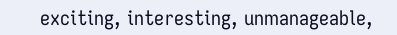exciting, interesting, unmanageable,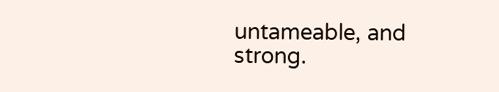untameable, and strong.